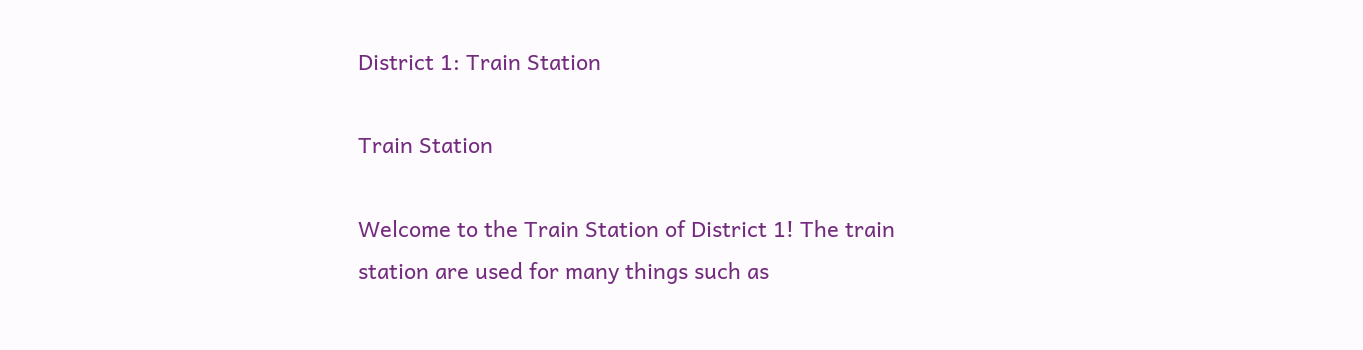District 1: Train Station

Train Station

Welcome to the Train Station of District 1! The train station are used for many things such as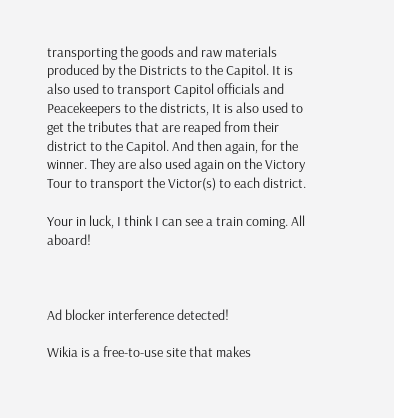transporting the goods and raw materials produced by the Districts to the Capitol. It is also used to transport Capitol officials and Peacekeepers to the districts, It is also used to get the tributes that are reaped from their district to the Capitol. And then again, for the winner. They are also used again on the Victory Tour to transport the Victor(s) to each district.

Your in luck, I think I can see a train coming. All aboard!



Ad blocker interference detected!

Wikia is a free-to-use site that makes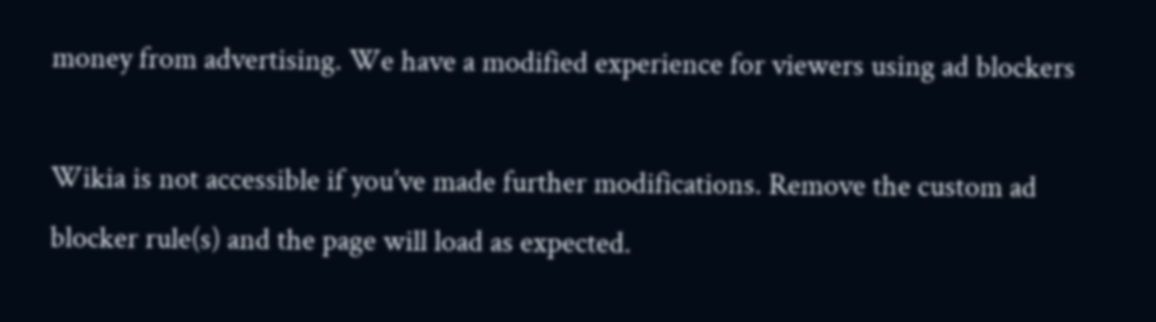money from advertising. We have a modified experience for viewers using ad blockers

Wikia is not accessible if you’ve made further modifications. Remove the custom ad blocker rule(s) and the page will load as expected.